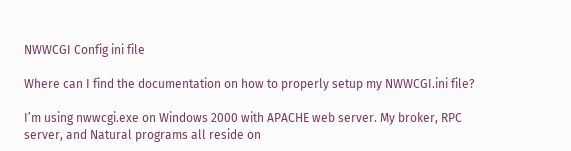NWWCGI Config ini file

Where can I find the documentation on how to properly setup my NWWCGI.ini file?

I’m using nwwcgi.exe on Windows 2000 with APACHE web server. My broker, RPC server, and Natural programs all reside on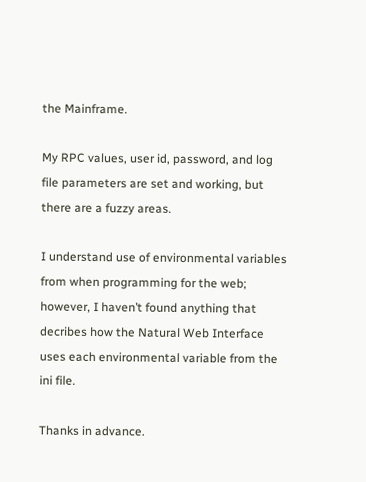the Mainframe.

My RPC values, user id, password, and log file parameters are set and working, but there are a fuzzy areas.

I understand use of environmental variables from when programming for the web; however, I haven’t found anything that decribes how the Natural Web Interface uses each environmental variable from the ini file.

Thanks in advance.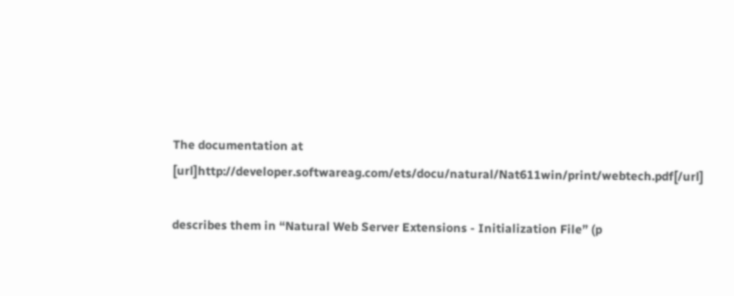The documentation at [url]http://developer.softwareag.com/ets/docu/natural/Nat611win/print/webtech.pdf[/url]

describes them in “Natural Web Server Extensions - Initialization File” (p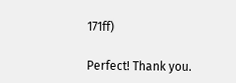171ff)

Perfect! Thank you.